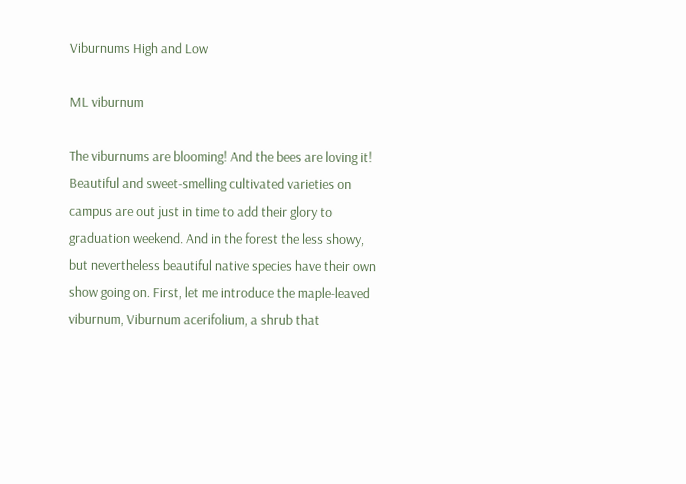Viburnums High and Low

ML viburnum

The viburnums are blooming! And the bees are loving it! Beautiful and sweet-smelling cultivated varieties on campus are out just in time to add their glory to graduation weekend. And in the forest the less showy, but nevertheless beautiful native species have their own show going on. First, let me introduce the maple-leaved viburnum, Viburnum acerifolium, a shrub that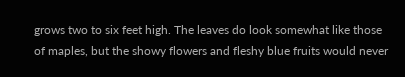grows two to six feet high. The leaves do look somewhat like those of maples, but the showy flowers and fleshy blue fruits would never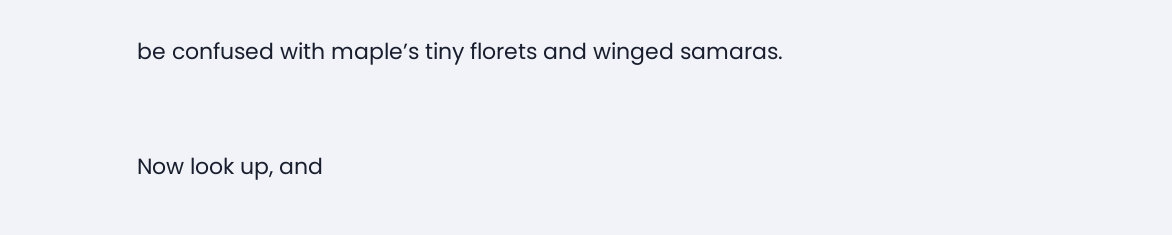be confused with maple’s tiny florets and winged samaras.


Now look up, and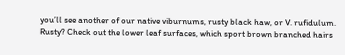you’ll see another of our native viburnums, rusty black haw, or V. rufidulum. Rusty? Check out the lower leaf surfaces, which sport brown branched hairs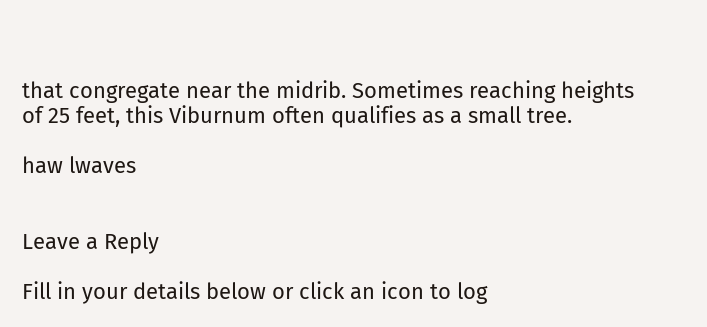that congregate near the midrib. Sometimes reaching heights of 25 feet, this Viburnum often qualifies as a small tree.

haw lwaves


Leave a Reply

Fill in your details below or click an icon to log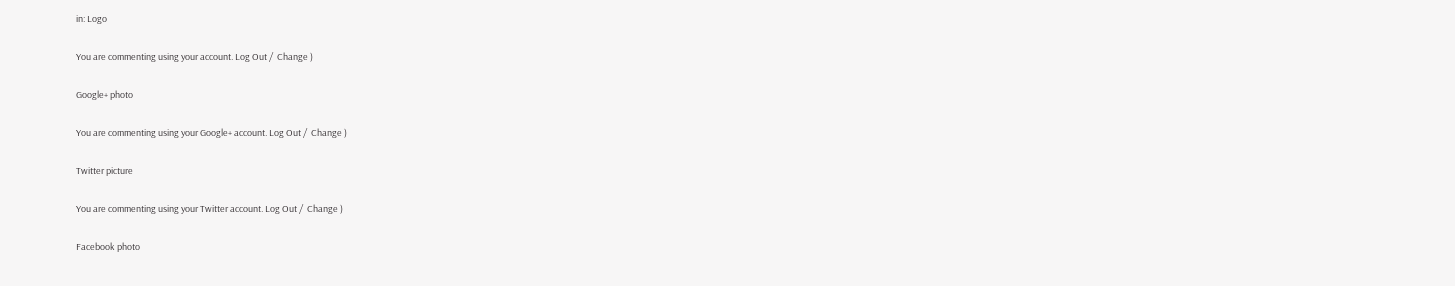in: Logo

You are commenting using your account. Log Out /  Change )

Google+ photo

You are commenting using your Google+ account. Log Out /  Change )

Twitter picture

You are commenting using your Twitter account. Log Out /  Change )

Facebook photo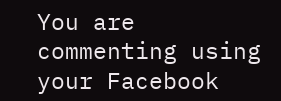You are commenting using your Facebook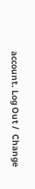account. Log Out /  Change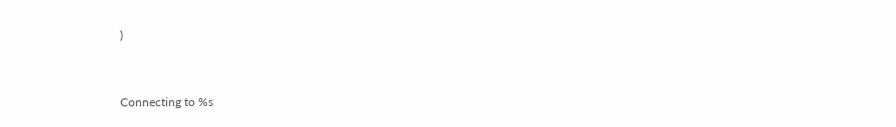)


Connecting to %s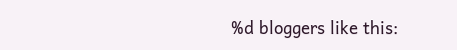%d bloggers like this: